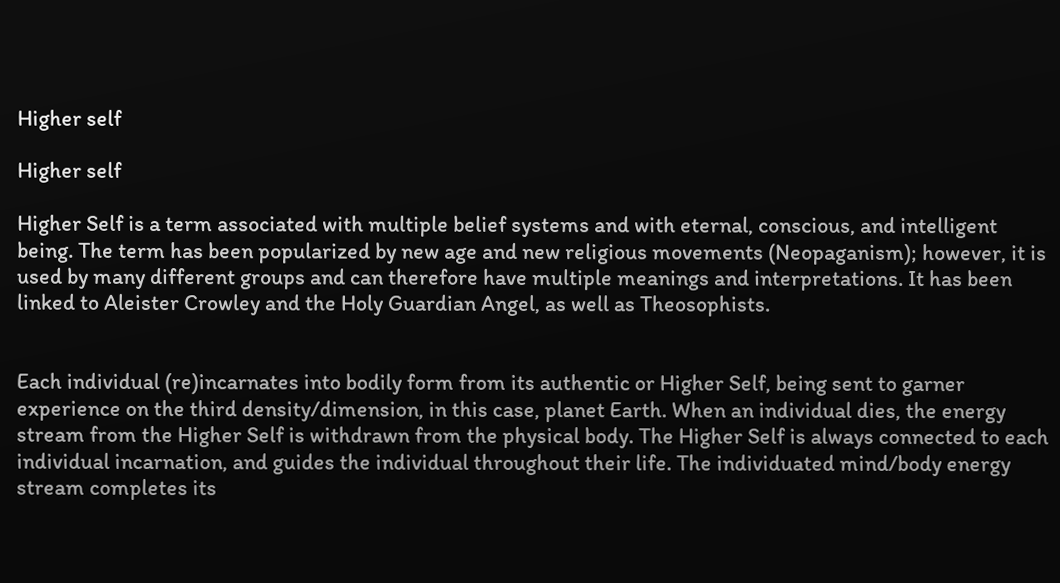Higher self

Higher self

Higher Self is a term associated with multiple belief systems and with eternal, conscious, and intelligent being. The term has been popularized by new age and new religious movements (Neopaganism); however, it is used by many different groups and can therefore have multiple meanings and interpretations. It has been linked to Aleister Crowley and the Holy Guardian Angel, as well as Theosophists.


Each individual (re)incarnates into bodily form from its authentic or Higher Self, being sent to garner experience on the third density/dimension, in this case, planet Earth. When an individual dies, the energy stream from the Higher Self is withdrawn from the physical body. The Higher Self is always connected to each individual incarnation, and guides the individual throughout their life. The individuated mind/body energy stream completes its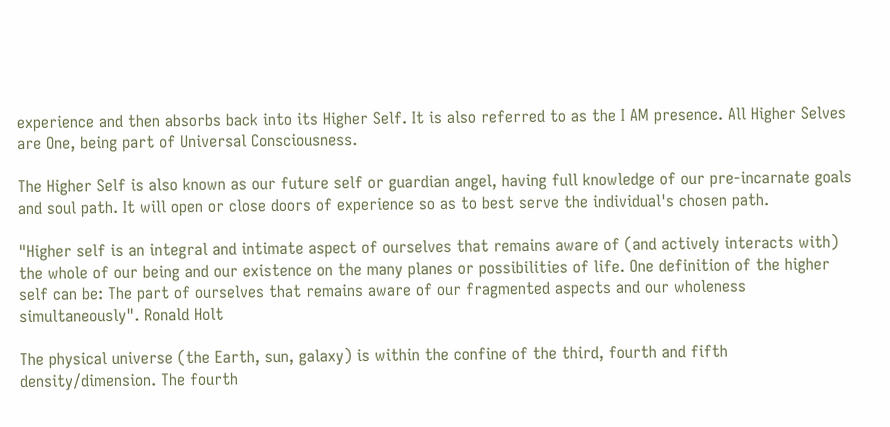experience and then absorbs back into its Higher Self. It is also referred to as the I AM presence. All Higher Selves are One, being part of Universal Consciousness.

The Higher Self is also known as our future self or guardian angel, having full knowledge of our pre-incarnate goals and soul path. It will open or close doors of experience so as to best serve the individual's chosen path.

"Higher self is an integral and intimate aspect of ourselves that remains aware of (and actively interacts with) the whole of our being and our existence on the many planes or possibilities of life. One definition of the higher self can be: The part of ourselves that remains aware of our fragmented aspects and our wholeness simultaneously". Ronald Holt

The physical universe (the Earth, sun, galaxy) is within the confine of the third, fourth and fifth density/dimension. The fourth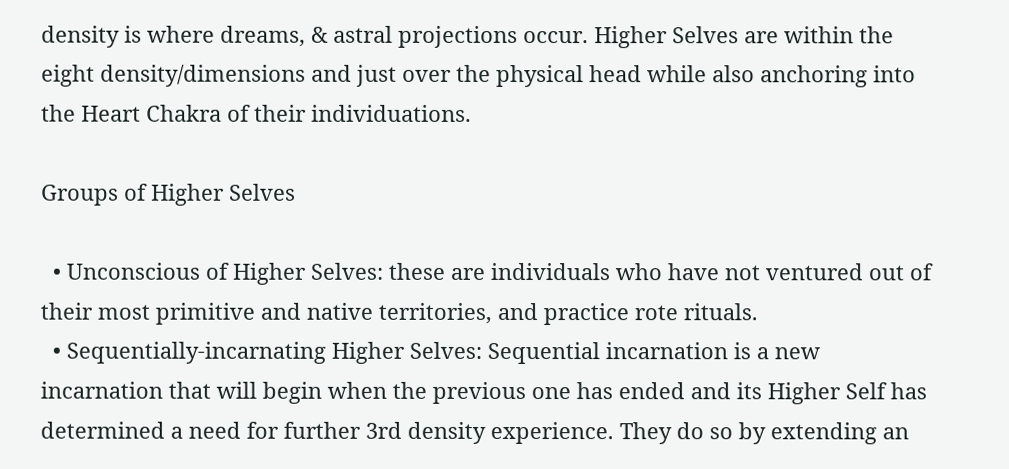density is where dreams, & astral projections occur. Higher Selves are within the eight density/dimensions and just over the physical head while also anchoring into the Heart Chakra of their individuations.

Groups of Higher Selves

  • Unconscious of Higher Selves: these are individuals who have not ventured out of their most primitive and native territories, and practice rote rituals.
  • Sequentially-incarnating Higher Selves: Sequential incarnation is a new incarnation that will begin when the previous one has ended and its Higher Self has determined a need for further 3rd density experience. They do so by extending an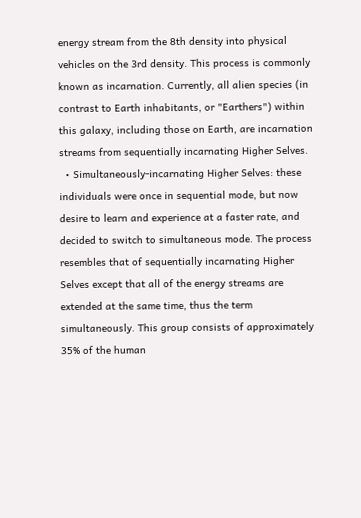energy stream from the 8th density into physical vehicles on the 3rd density. This process is commonly known as incarnation. Currently, all alien species (in contrast to Earth inhabitants, or "Earthers") within this galaxy, including those on Earth, are incarnation streams from sequentially incarnating Higher Selves.
  • Simultaneously-incarnating Higher Selves: these individuals were once in sequential mode, but now desire to learn and experience at a faster rate, and decided to switch to simultaneous mode. The process resembles that of sequentially incarnating Higher Selves except that all of the energy streams are extended at the same time, thus the term simultaneously. This group consists of approximately 35% of the human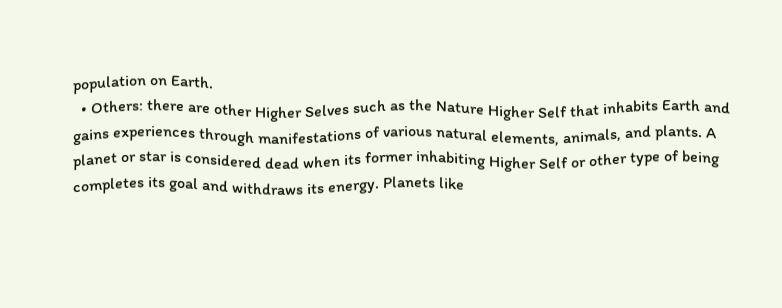population on Earth.
  • Others: there are other Higher Selves such as the Nature Higher Self that inhabits Earth and gains experiences through manifestations of various natural elements, animals, and plants. A planet or star is considered dead when its former inhabiting Higher Self or other type of being completes its goal and withdraws its energy. Planets like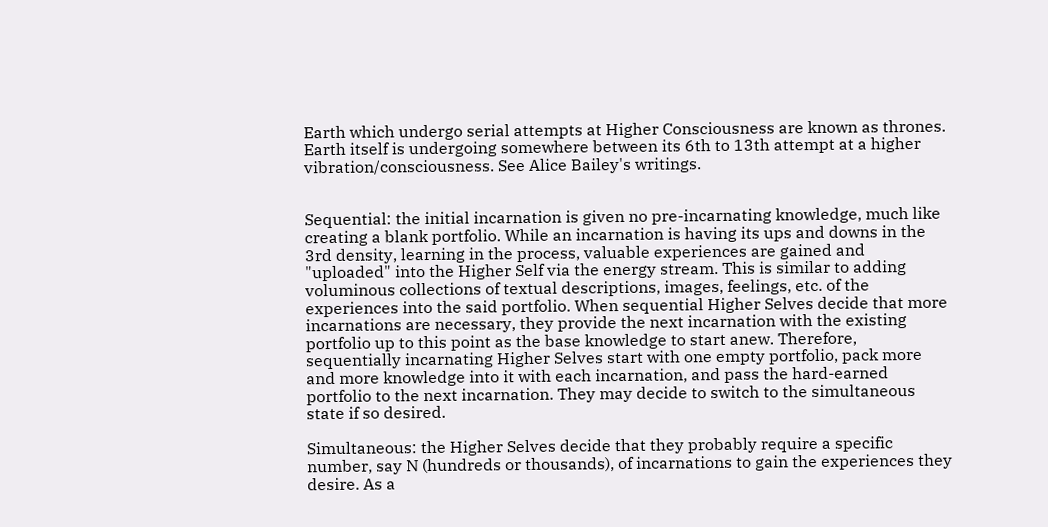Earth which undergo serial attempts at Higher Consciousness are known as thrones. Earth itself is undergoing somewhere between its 6th to 13th attempt at a higher vibration/consciousness. See Alice Bailey's writings.


Sequential: the initial incarnation is given no pre-incarnating knowledge, much like creating a blank portfolio. While an incarnation is having its ups and downs in the 3rd density, learning in the process, valuable experiences are gained and "uploaded" into the Higher Self via the energy stream. This is similar to adding voluminous collections of textual descriptions, images, feelings, etc. of the experiences into the said portfolio. When sequential Higher Selves decide that more incarnations are necessary, they provide the next incarnation with the existing portfolio up to this point as the base knowledge to start anew. Therefore, sequentially incarnating Higher Selves start with one empty portfolio, pack more and more knowledge into it with each incarnation, and pass the hard-earned portfolio to the next incarnation. They may decide to switch to the simultaneous state if so desired.

Simultaneous: the Higher Selves decide that they probably require a specific number, say N (hundreds or thousands), of incarnations to gain the experiences they desire. As a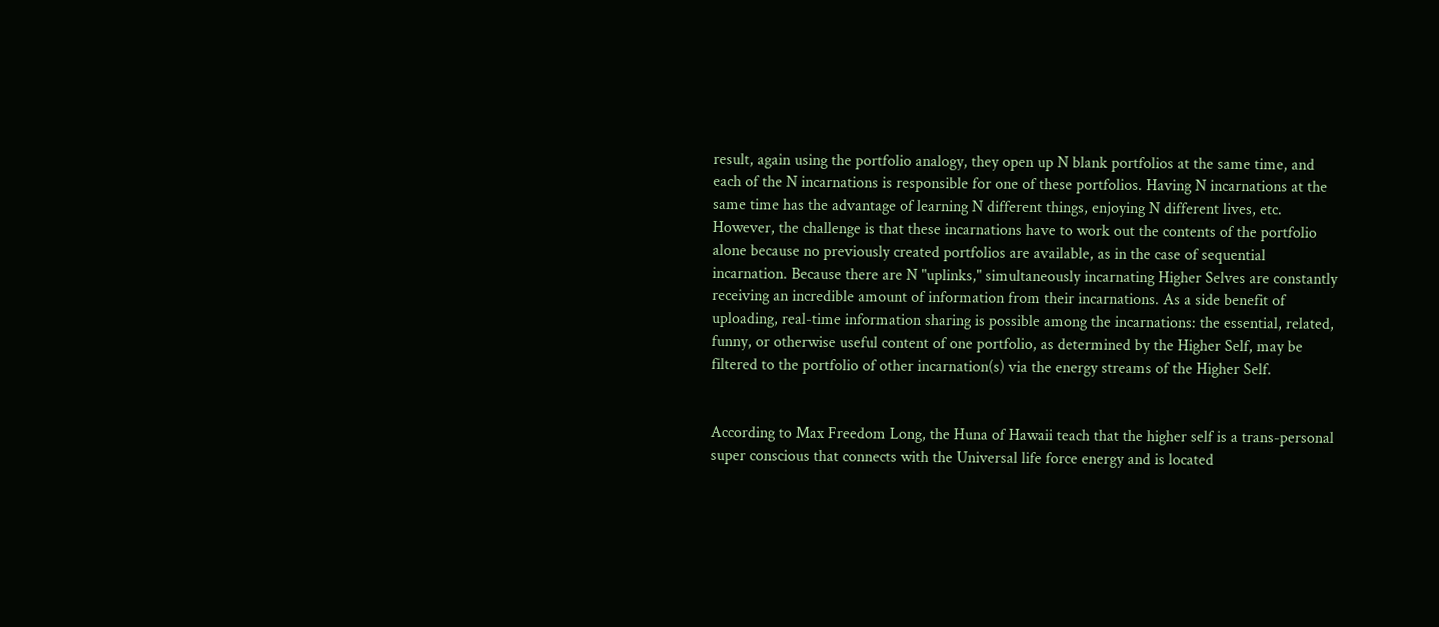result, again using the portfolio analogy, they open up N blank portfolios at the same time, and each of the N incarnations is responsible for one of these portfolios. Having N incarnations at the same time has the advantage of learning N different things, enjoying N different lives, etc. However, the challenge is that these incarnations have to work out the contents of the portfolio alone because no previously created portfolios are available, as in the case of sequential incarnation. Because there are N "uplinks," simultaneously incarnating Higher Selves are constantly receiving an incredible amount of information from their incarnations. As a side benefit of uploading, real-time information sharing is possible among the incarnations: the essential, related, funny, or otherwise useful content of one portfolio, as determined by the Higher Self, may be filtered to the portfolio of other incarnation(s) via the energy streams of the Higher Self.


According to Max Freedom Long, the Huna of Hawaii teach that the higher self is a trans-personal super conscious that connects with the Universal life force energy and is located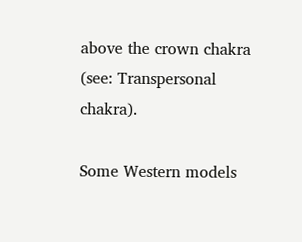above the crown chakra (see: Transpersonal chakra).

Some Western models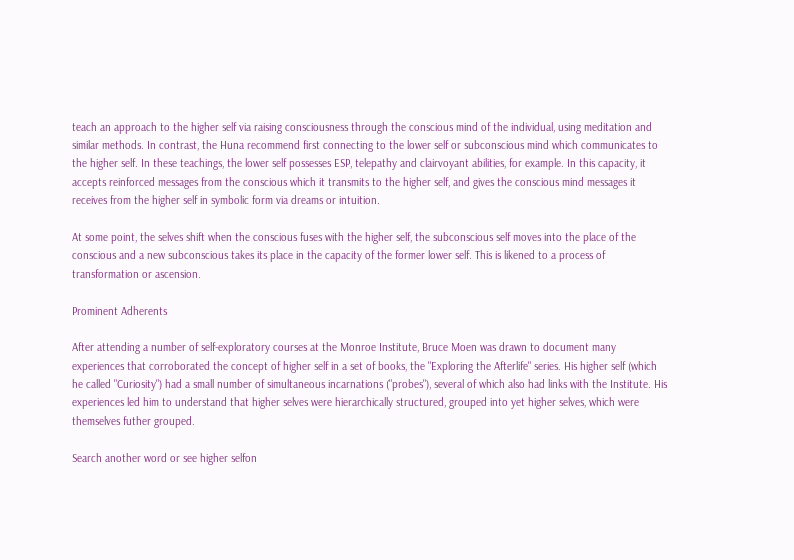teach an approach to the higher self via raising consciousness through the conscious mind of the individual, using meditation and similar methods. In contrast, the Huna recommend first connecting to the lower self or subconscious mind which communicates to the higher self. In these teachings, the lower self possesses ESP, telepathy and clairvoyant abilities, for example. In this capacity, it accepts reinforced messages from the conscious which it transmits to the higher self, and gives the conscious mind messages it receives from the higher self in symbolic form via dreams or intuition.

At some point, the selves shift when the conscious fuses with the higher self, the subconscious self moves into the place of the conscious and a new subconscious takes its place in the capacity of the former lower self. This is likened to a process of transformation or ascension.

Prominent Adherents

After attending a number of self-exploratory courses at the Monroe Institute, Bruce Moen was drawn to document many experiences that corroborated the concept of higher self in a set of books, the "Exploring the Afterlife" series. His higher self (which he called "Curiosity") had a small number of simultaneous incarnations ("probes"), several of which also had links with the Institute. His experiences led him to understand that higher selves were hierarchically structured, grouped into yet higher selves, which were themselves futher grouped.

Search another word or see higher selfon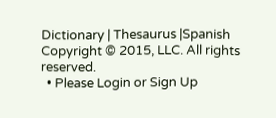Dictionary | Thesaurus |Spanish
Copyright © 2015, LLC. All rights reserved.
  • Please Login or Sign Up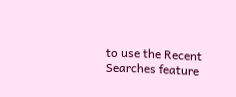to use the Recent Searches feature